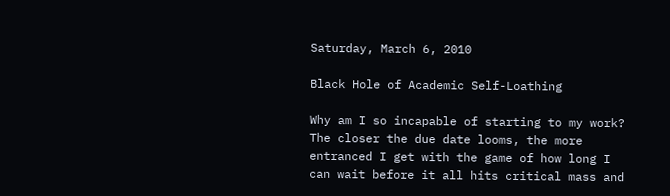Saturday, March 6, 2010

Black Hole of Academic Self-Loathing

Why am I so incapable of starting to my work? The closer the due date looms, the more entranced I get with the game of how long I can wait before it all hits critical mass and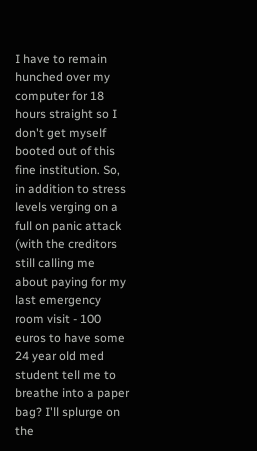I have to remain hunched over my computer for 18 hours straight so I don't get myself booted out of this fine institution. So, in addition to stress levels verging on a full on panic attack (with the creditors still calling me about paying for my last emergency room visit - 100 euros to have some 24 year old med student tell me to breathe into a paper bag? I'll splurge on the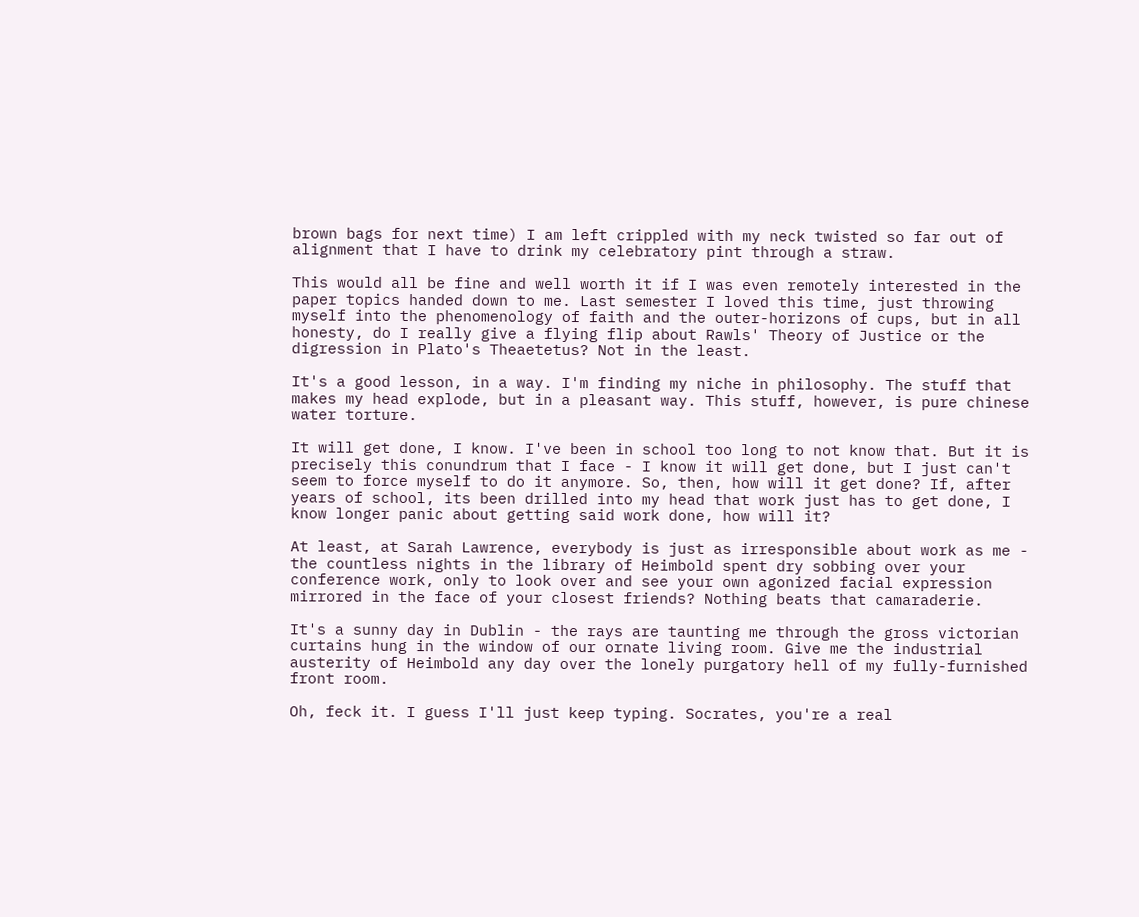brown bags for next time) I am left crippled with my neck twisted so far out of alignment that I have to drink my celebratory pint through a straw.

This would all be fine and well worth it if I was even remotely interested in the paper topics handed down to me. Last semester I loved this time, just throwing myself into the phenomenology of faith and the outer-horizons of cups, but in all honesty, do I really give a flying flip about Rawls' Theory of Justice or the digression in Plato's Theaetetus? Not in the least.

It's a good lesson, in a way. I'm finding my niche in philosophy. The stuff that makes my head explode, but in a pleasant way. This stuff, however, is pure chinese water torture.

It will get done, I know. I've been in school too long to not know that. But it is precisely this conundrum that I face - I know it will get done, but I just can't seem to force myself to do it anymore. So, then, how will it get done? If, after years of school, its been drilled into my head that work just has to get done, I know longer panic about getting said work done, how will it?

At least, at Sarah Lawrence, everybody is just as irresponsible about work as me - the countless nights in the library of Heimbold spent dry sobbing over your conference work, only to look over and see your own agonized facial expression mirrored in the face of your closest friends? Nothing beats that camaraderie.

It's a sunny day in Dublin - the rays are taunting me through the gross victorian curtains hung in the window of our ornate living room. Give me the industrial austerity of Heimbold any day over the lonely purgatory hell of my fully-furnished front room.

Oh, feck it. I guess I'll just keep typing. Socrates, you're a real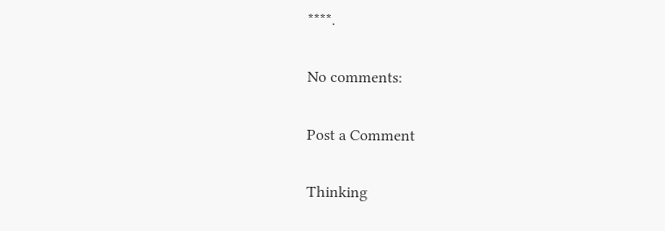****.

No comments:

Post a Comment

Thinking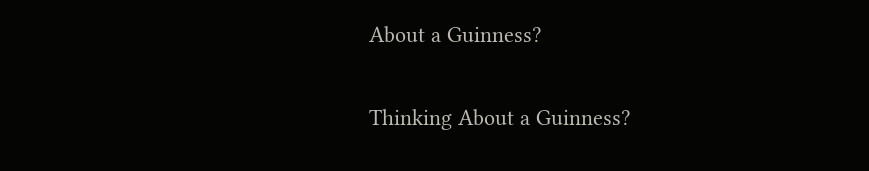About a Guinness?

Thinking About a Guinness?